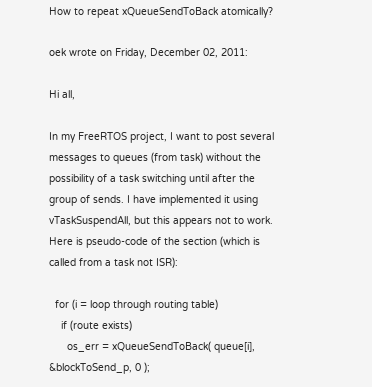How to repeat xQueueSendToBack atomically?

oek wrote on Friday, December 02, 2011:

Hi all,

In my FreeRTOS project, I want to post several messages to queues (from task) without the possibility of a task switching until after the group of sends. I have implemented it using vTaskSuspendAll, but this appears not to work.
Here is pseudo-code of the section (which is called from a task not ISR):

  for (i = loop through routing table)
    if (route exists)
      os_err = xQueueSendToBack( queue[i], &blockToSend_p, 0 );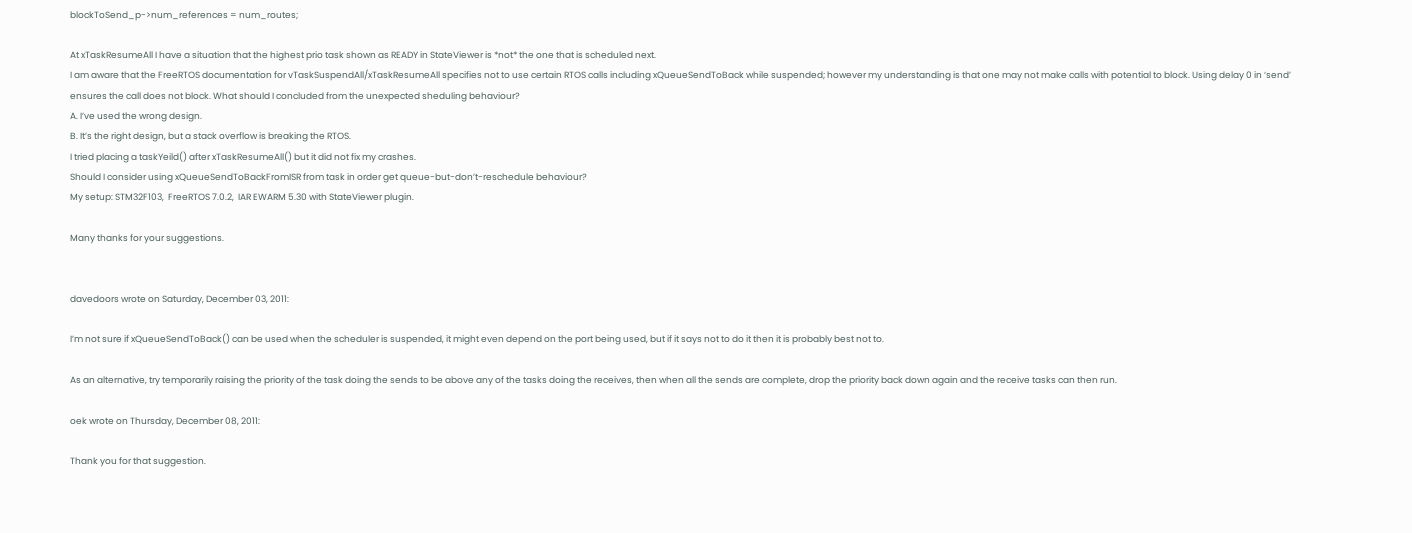blockToSend_p->num_references = num_routes;

At xTaskResumeAll I have a situation that the highest prio task shown as READY in StateViewer is *not* the one that is scheduled next.
I am aware that the FreeRTOS documentation for vTaskSuspendAll/xTaskResumeAll specifies not to use certain RTOS calls including xQueueSendToBack while suspended; however my understanding is that one may not make calls with potential to block. Using delay 0 in ‘send’ ensures the call does not block. What should I concluded from the unexpected sheduling behaviour?
A. I’ve used the wrong design.
B. It’s the right design, but a stack overflow is breaking the RTOS.
I tried placing a taskYeild() after xTaskResumeAll() but it did not fix my crashes.
Should I consider using xQueueSendToBackFromISR from task in order get queue-but-don’t-reschedule behaviour?
My setup: STM32F103,  FreeRTOS 7.0.2,  IAR EWARM 5.30 with StateViewer plugin.

Many thanks for your suggestions.


davedoors wrote on Saturday, December 03, 2011:

I’m not sure if xQueueSendToBack() can be used when the scheduler is suspended, it might even depend on the port being used, but if it says not to do it then it is probably best not to.

As an alternative, try temporarily raising the priority of the task doing the sends to be above any of the tasks doing the receives, then when all the sends are complete, drop the priority back down again and the receive tasks can then run.

oek wrote on Thursday, December 08, 2011:

Thank you for that suggestion.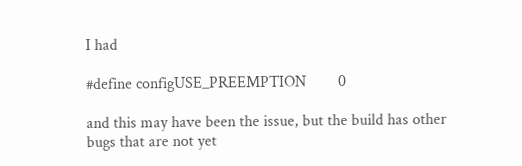I had

#define configUSE_PREEMPTION        0

and this may have been the issue, but the build has other bugs that are not yet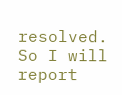resolved.
So I will report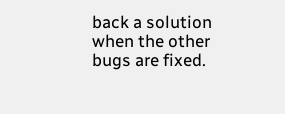back a solution when the other bugs are fixed.